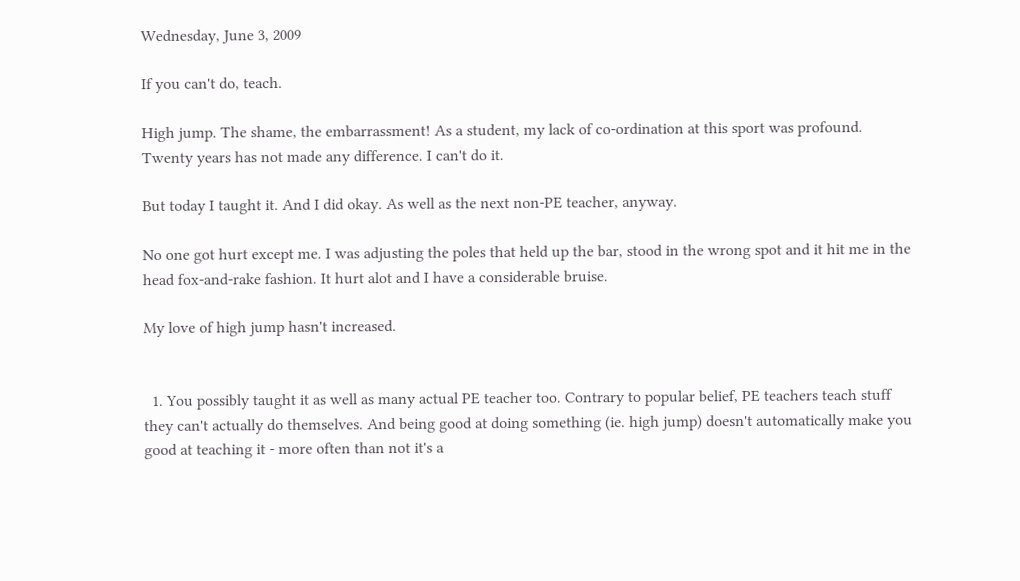Wednesday, June 3, 2009

If you can't do, teach.

High jump. The shame, the embarrassment! As a student, my lack of co-ordination at this sport was profound. Twenty years has not made any difference. I can't do it.

But today I taught it. And I did okay. As well as the next non-PE teacher, anyway.

No one got hurt except me. I was adjusting the poles that held up the bar, stood in the wrong spot and it hit me in the head fox-and-rake fashion. It hurt alot and I have a considerable bruise.

My love of high jump hasn't increased.


  1. You possibly taught it as well as many actual PE teacher too. Contrary to popular belief, PE teachers teach stuff they can't actually do themselves. And being good at doing something (ie. high jump) doesn't automatically make you good at teaching it - more often than not it's a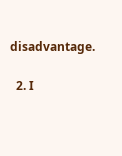disadvantage.

  2. I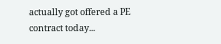actually got offered a PE contract today...